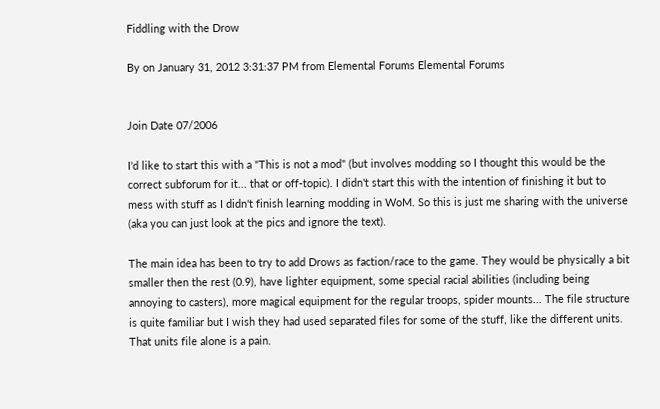Fiddling with the Drow

By on January 31, 2012 3:31:37 PM from Elemental Forums Elemental Forums


Join Date 07/2006

I'd like to start this with a "This is not a mod" (but involves modding so I thought this would be the correct subforum for it... that or off-topic). I didn't start this with the intention of finishing it but to mess with stuff as I didn't finish learning modding in WoM. So this is just me sharing with the universe (aka you can just look at the pics and ignore the text).

The main idea has been to try to add Drows as faction/race to the game. They would be physically a bit smaller then the rest (0.9), have lighter equipment, some special racial abilities (including being annoying to casters), more magical equipment for the regular troops, spider mounts... The file structure is quite familiar but I wish they had used separated files for some of the stuff, like the different units. That units file alone is a pain.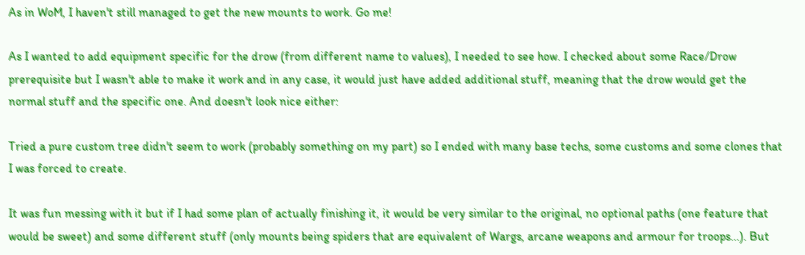As in WoM, I haven't still managed to get the new mounts to work. Go me!

As I wanted to add equipment specific for the drow (from different name to values), I needed to see how. I checked about some Race/Drow prerequisite but I wasn't able to make it work and in any case, it would just have added additional stuff, meaning that the drow would get the normal stuff and the specific one. And doesn't look nice either:

Tried a pure custom tree didn't seem to work (probably something on my part) so I ended with many base techs, some customs and some clones that I was forced to create.

It was fun messing with it but if I had some plan of actually finishing it, it would be very similar to the original, no optional paths (one feature that would be sweet) and some different stuff (only mounts being spiders that are equivalent of Wargs, arcane weapons and armour for troops...). But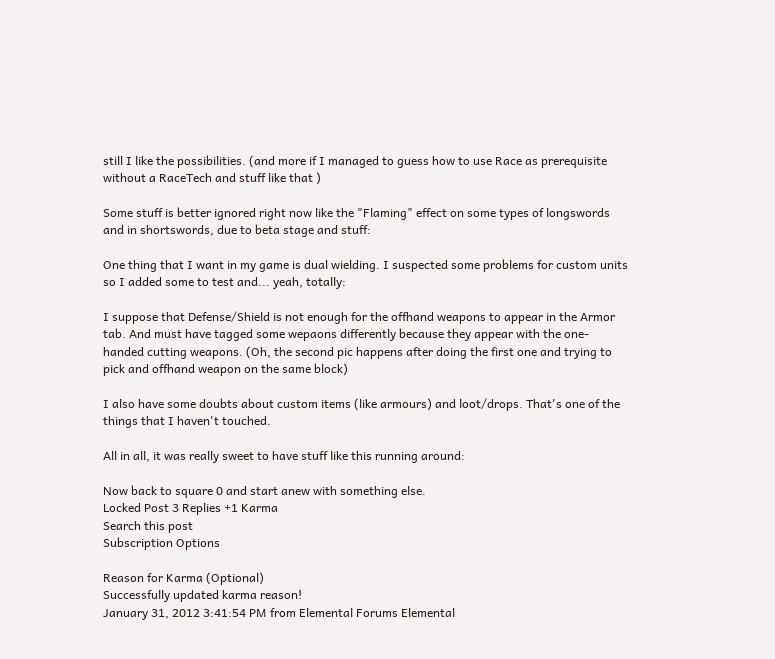still I like the possibilities. (and more if I managed to guess how to use Race as prerequisite without a RaceTech and stuff like that )

Some stuff is better ignored right now like the "Flaming" effect on some types of longswords and in shortswords, due to beta stage and stuff:

One thing that I want in my game is dual wielding. I suspected some problems for custom units so I added some to test and... yeah, totally:

I suppose that Defense/Shield is not enough for the offhand weapons to appear in the Armor tab. And must have tagged some wepaons differently because they appear with the one-handed cutting weapons. (Oh, the second pic happens after doing the first one and trying to pick and offhand weapon on the same block)

I also have some doubts about custom items (like armours) and loot/drops. That's one of the things that I haven't touched.

All in all, it was really sweet to have stuff like this running around:

Now back to square 0 and start anew with something else.
Locked Post 3 Replies +1 Karma
Search this post
Subscription Options

Reason for Karma (Optional)
Successfully updated karma reason!
January 31, 2012 3:41:54 PM from Elemental Forums Elemental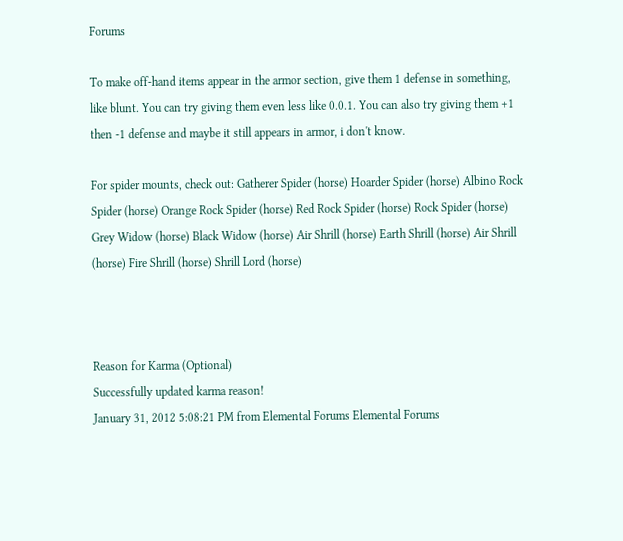Forums

To make off-hand items appear in the armor section, give them 1 defense in something, like blunt. You can try giving them even less like 0.0.1. You can also try giving them +1 then -1 defense and maybe it still appears in armor, i don't know.

For spider mounts, check out: Gatherer Spider (horse) Hoarder Spider (horse) Albino Rock Spider (horse) Orange Rock Spider (horse) Red Rock Spider (horse) Rock Spider (horse) Grey Widow (horse) Black Widow (horse) Air Shrill (horse) Earth Shrill (horse) Air Shrill (horse) Fire Shrill (horse) Shrill Lord (horse)



Reason for Karma (Optional)
Successfully updated karma reason!
January 31, 2012 5:08:21 PM from Elemental Forums Elemental Forums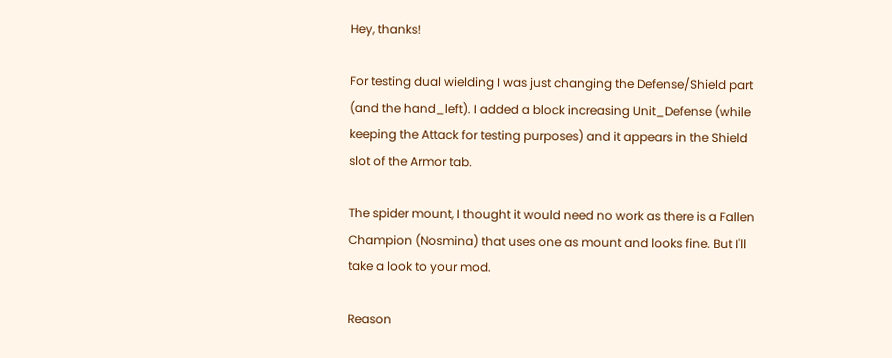Hey, thanks!

For testing dual wielding I was just changing the Defense/Shield part (and the hand_left). I added a block increasing Unit_Defense (while keeping the Attack for testing purposes) and it appears in the Shield slot of the Armor tab.

The spider mount, I thought it would need no work as there is a Fallen Champion (Nosmina) that uses one as mount and looks fine. But I'll take a look to your mod.

Reason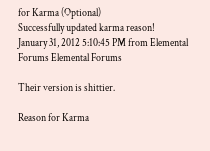for Karma (Optional)
Successfully updated karma reason!
January 31, 2012 5:10:45 PM from Elemental Forums Elemental Forums

Their version is shittier.

Reason for Karma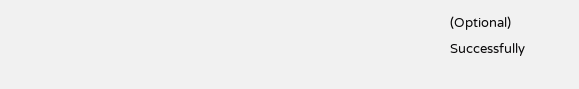(Optional)
Successfully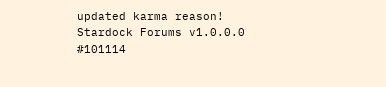updated karma reason!
Stardock Forums v1.0.0.0    #101114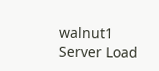walnut1   Server Load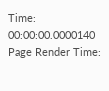Time: 00:00:00.0000140   Page Render Time: